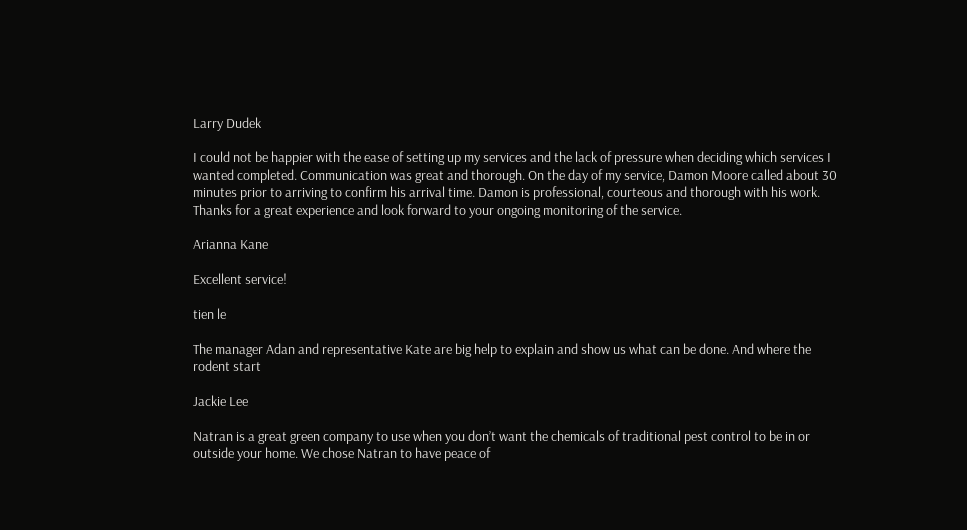Larry Dudek

I could not be happier with the ease of setting up my services and the lack of pressure when deciding which services I wanted completed. Communication was great and thorough. On the day of my service, Damon Moore called about 30 minutes prior to arriving to confirm his arrival time. Damon is professional, courteous and thorough with his work. Thanks for a great experience and look forward to your ongoing monitoring of the service.

Arianna Kane

Excellent service!

tien le

The manager Adan and representative Kate are big help to explain and show us what can be done. And where the rodent start

Jackie Lee

Natran is a great green company to use when you don’t want the chemicals of traditional pest control to be in or outside your home. We chose Natran to have peace of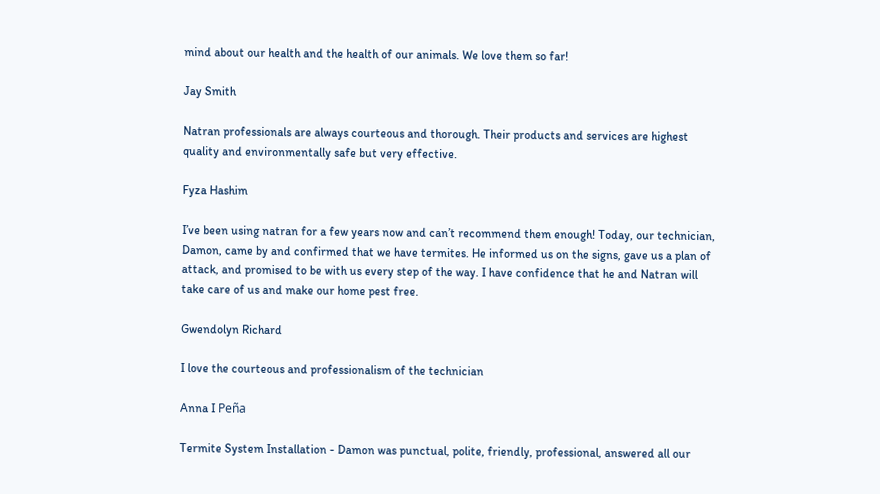mind about our health and the health of our animals. We love them so far!

Jay Smith

Natran professionals are always courteous and thorough. Their products and services are highest quality and environmentally safe but very effective.

Fyza Hashim

I’ve been using natran for a few years now and can’t recommend them enough! Today, our technician, Damon, came by and confirmed that we have termites. He informed us on the signs, gave us a plan of attack, and promised to be with us every step of the way. I have confidence that he and Natran will take care of us and make our home pest free.

Gwendolyn Richard

I love the courteous and professionalism of the technician

Anna I Peña

Termite System Installation - Damon was punctual, polite, friendly, professional, answered all our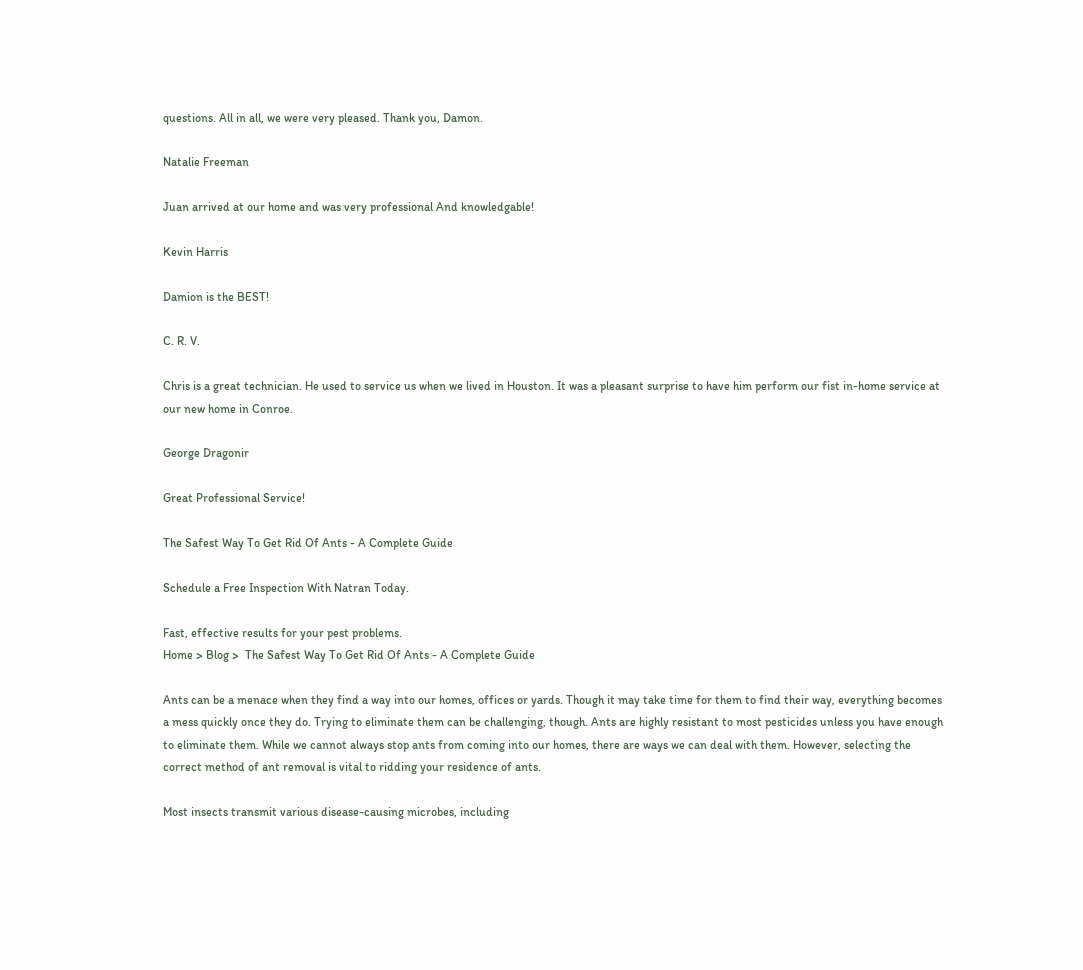questions. All in all, we were very pleased. Thank you, Damon.

Natalie Freeman

Juan arrived at our home and was very professional And knowledgable!

Kevin Harris

Damion is the BEST!

C. R. V.

Chris is a great technician. He used to service us when we lived in Houston. It was a pleasant surprise to have him perform our fist in-home service at our new home in Conroe.

George Dragonir

Great Professional Service!

The Safest Way To Get Rid Of Ants - A Complete Guide

Schedule a Free Inspection With Natran Today.

Fast, effective results for your pest problems.
Home > Blog >  The Safest Way To Get Rid Of Ants - A Complete Guide

Ants can be a menace when they find a way into our homes, offices or yards. Though it may take time for them to find their way, everything becomes a mess quickly once they do. Trying to eliminate them can be challenging, though. Ants are highly resistant to most pesticides unless you have enough to eliminate them. While we cannot always stop ants from coming into our homes, there are ways we can deal with them. However, selecting the correct method of ant removal is vital to ridding your residence of ants.

Most insects transmit various disease-causing microbes, including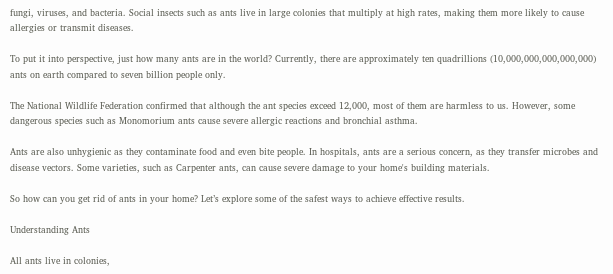fungi, viruses, and bacteria. Social insects such as ants live in large colonies that multiply at high rates, making them more likely to cause allergies or transmit diseases.

To put it into perspective, just how many ants are in the world? Currently, there are approximately ten quadrillions (10,000,000,000,000,000) ants on earth compared to seven billion people only.

The National Wildlife Federation confirmed that although the ant species exceed 12,000, most of them are harmless to us. However, some dangerous species such as Monomorium ants cause severe allergic reactions and bronchial asthma.

Ants are also unhygienic as they contaminate food and even bite people. In hospitals, ants are a serious concern, as they transfer microbes and disease vectors. Some varieties, such as Carpenter ants, can cause severe damage to your home's building materials.

So how can you get rid of ants in your home? Let’s explore some of the safest ways to achieve effective results.

Understanding Ants

All ants live in colonies,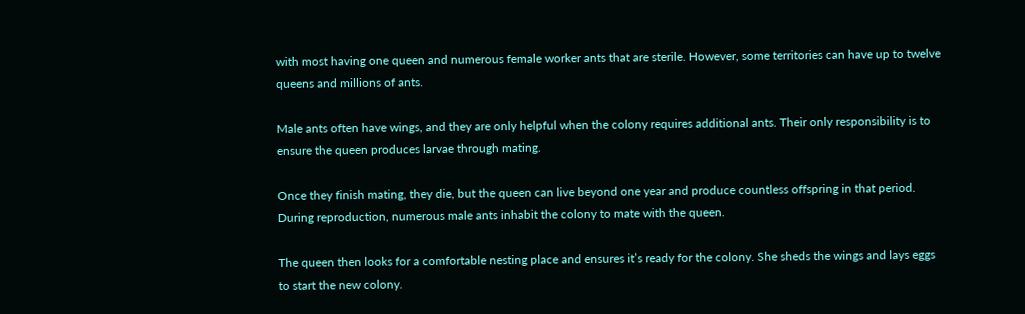with most having one queen and numerous female worker ants that are sterile. However, some territories can have up to twelve queens and millions of ants.

Male ants often have wings, and they are only helpful when the colony requires additional ants. Their only responsibility is to ensure the queen produces larvae through mating.

Once they finish mating, they die, but the queen can live beyond one year and produce countless offspring in that period. During reproduction, numerous male ants inhabit the colony to mate with the queen.

The queen then looks for a comfortable nesting place and ensures it’s ready for the colony. She sheds the wings and lays eggs to start the new colony.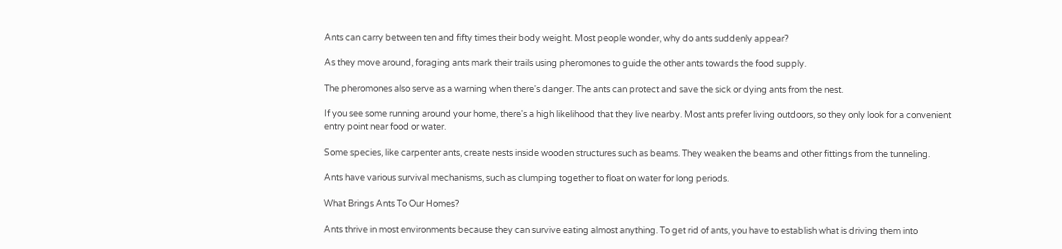Ants can carry between ten and fifty times their body weight. Most people wonder, why do ants suddenly appear?

As they move around, foraging ants mark their trails using pheromones to guide the other ants towards the food supply.

The pheromones also serve as a warning when there's danger. The ants can protect and save the sick or dying ants from the nest.

If you see some running around your home, there's a high likelihood that they live nearby. Most ants prefer living outdoors, so they only look for a convenient entry point near food or water.

Some species, like carpenter ants, create nests inside wooden structures such as beams. They weaken the beams and other fittings from the tunneling.

Ants have various survival mechanisms, such as clumping together to float on water for long periods.

What Brings Ants To Our Homes?

Ants thrive in most environments because they can survive eating almost anything. To get rid of ants, you have to establish what is driving them into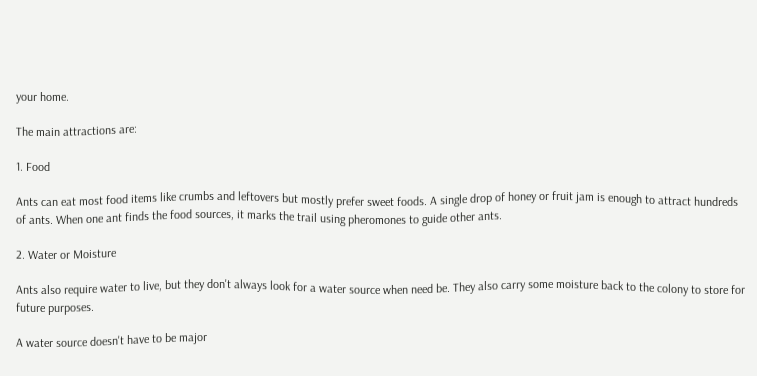your home.

The main attractions are:

1. Food

Ants can eat most food items like crumbs and leftovers but mostly prefer sweet foods. A single drop of honey or fruit jam is enough to attract hundreds of ants. When one ant finds the food sources, it marks the trail using pheromones to guide other ants.

2. Water or Moisture

Ants also require water to live, but they don't always look for a water source when need be. They also carry some moisture back to the colony to store for future purposes.

A water source doesn't have to be major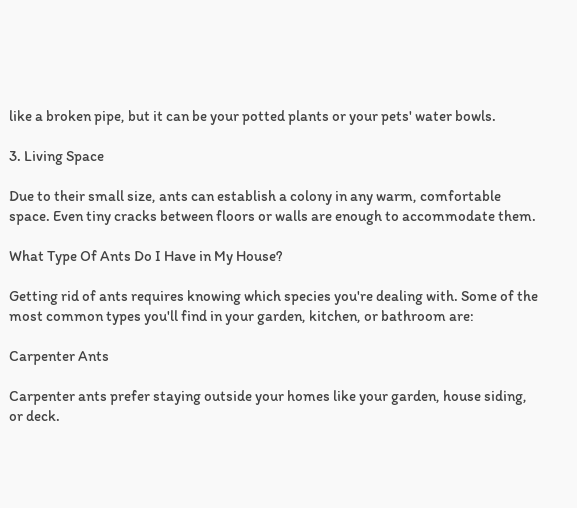like a broken pipe, but it can be your potted plants or your pets' water bowls.

3. Living Space

Due to their small size, ants can establish a colony in any warm, comfortable space. Even tiny cracks between floors or walls are enough to accommodate them.

What Type Of Ants Do I Have in My House?

Getting rid of ants requires knowing which species you're dealing with. Some of the most common types you'll find in your garden, kitchen, or bathroom are:

Carpenter Ants

Carpenter ants prefer staying outside your homes like your garden, house siding, or deck.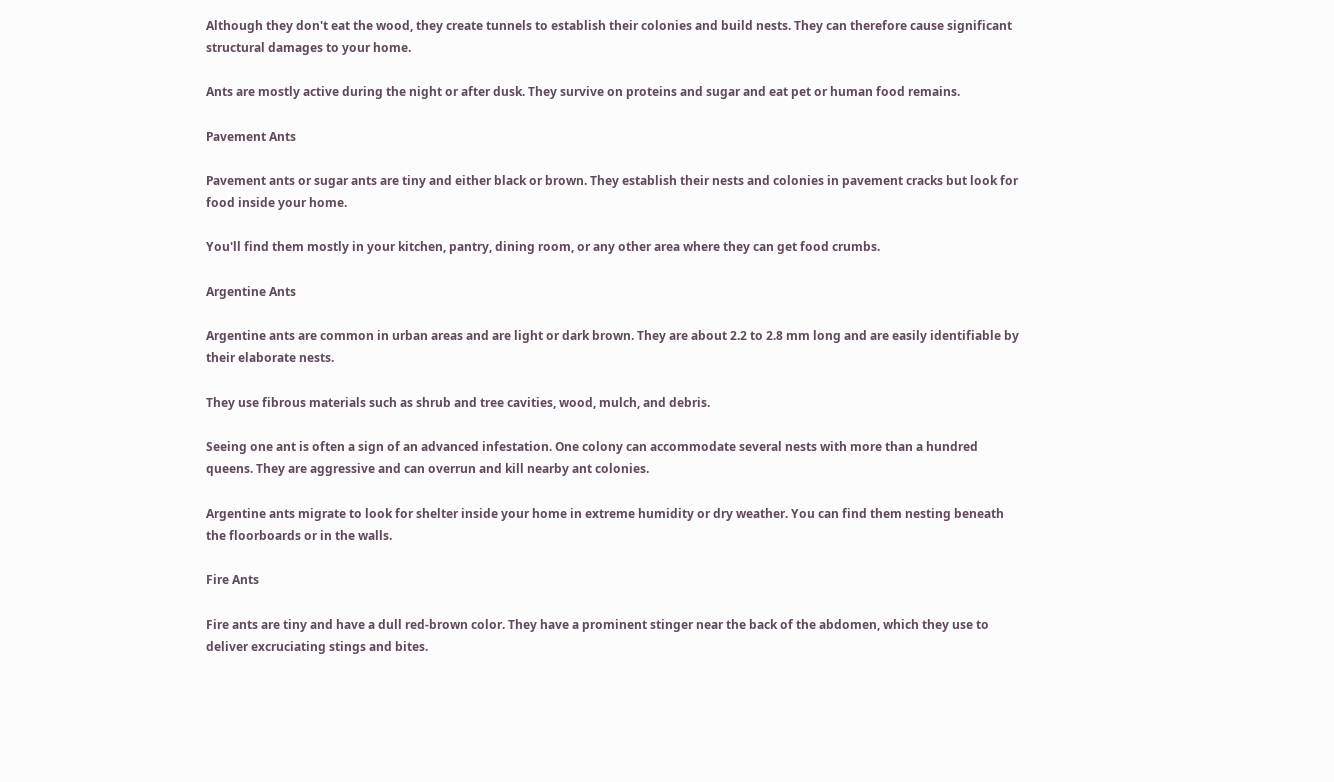Although they don't eat the wood, they create tunnels to establish their colonies and build nests. They can therefore cause significant structural damages to your home.

Ants are mostly active during the night or after dusk. They survive on proteins and sugar and eat pet or human food remains.

Pavement Ants

Pavement ants or sugar ants are tiny and either black or brown. They establish their nests and colonies in pavement cracks but look for food inside your home.

You'll find them mostly in your kitchen, pantry, dining room, or any other area where they can get food crumbs.

Argentine Ants

Argentine ants are common in urban areas and are light or dark brown. They are about 2.2 to 2.8 mm long and are easily identifiable by their elaborate nests.

They use fibrous materials such as shrub and tree cavities, wood, mulch, and debris.

Seeing one ant is often a sign of an advanced infestation. One colony can accommodate several nests with more than a hundred queens. They are aggressive and can overrun and kill nearby ant colonies.

Argentine ants migrate to look for shelter inside your home in extreme humidity or dry weather. You can find them nesting beneath the floorboards or in the walls.

Fire Ants

Fire ants are tiny and have a dull red-brown color. They have a prominent stinger near the back of the abdomen, which they use to deliver excruciating stings and bites.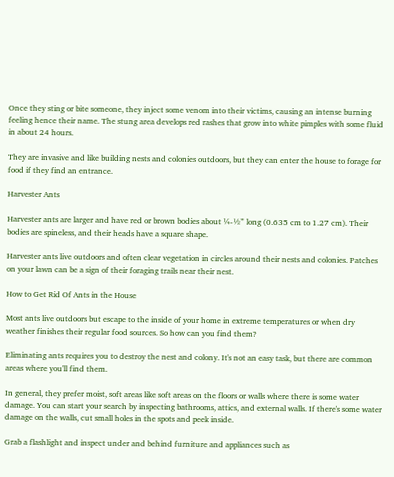Once they sting or bite someone, they inject some venom into their victims, causing an intense burning feeling hence their name. The stung area develops red rashes that grow into white pimples with some fluid in about 24 hours.

They are invasive and like building nests and colonies outdoors, but they can enter the house to forage for food if they find an entrance.

Harvester Ants

Harvester ants are larger and have red or brown bodies about ¼-½” long (0.635 cm to 1.27 cm). Their bodies are spineless, and their heads have a square shape.

Harvester ants live outdoors and often clear vegetation in circles around their nests and colonies. Patches on your lawn can be a sign of their foraging trails near their nest.

How to Get Rid Of Ants in the House

Most ants live outdoors but escape to the inside of your home in extreme temperatures or when dry weather finishes their regular food sources. So how can you find them?

Eliminating ants requires you to destroy the nest and colony. It's not an easy task, but there are common areas where you'll find them.

In general, they prefer moist, soft areas like soft areas on the floors or walls where there is some water damage. You can start your search by inspecting bathrooms, attics, and external walls. If there's some water damage on the walls, cut small holes in the spots and peek inside.

Grab a flashlight and inspect under and behind furniture and appliances such as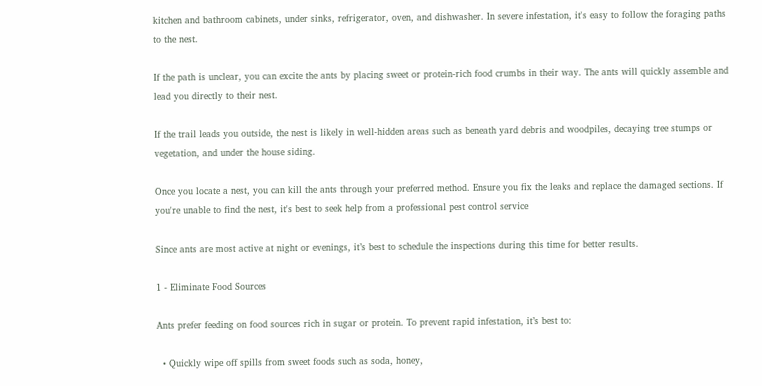kitchen and bathroom cabinets, under sinks, refrigerator, oven, and dishwasher. In severe infestation, it's easy to follow the foraging paths to the nest.

If the path is unclear, you can excite the ants by placing sweet or protein-rich food crumbs in their way. The ants will quickly assemble and lead you directly to their nest.

If the trail leads you outside, the nest is likely in well-hidden areas such as beneath yard debris and woodpiles, decaying tree stumps or vegetation, and under the house siding.

Once you locate a nest, you can kill the ants through your preferred method. Ensure you fix the leaks and replace the damaged sections. If you're unable to find the nest, it's best to seek help from a professional pest control service

Since ants are most active at night or evenings, it’s best to schedule the inspections during this time for better results.

1 - Eliminate Food Sources

Ants prefer feeding on food sources rich in sugar or protein. To prevent rapid infestation, it’s best to:

  • Quickly wipe off spills from sweet foods such as soda, honey,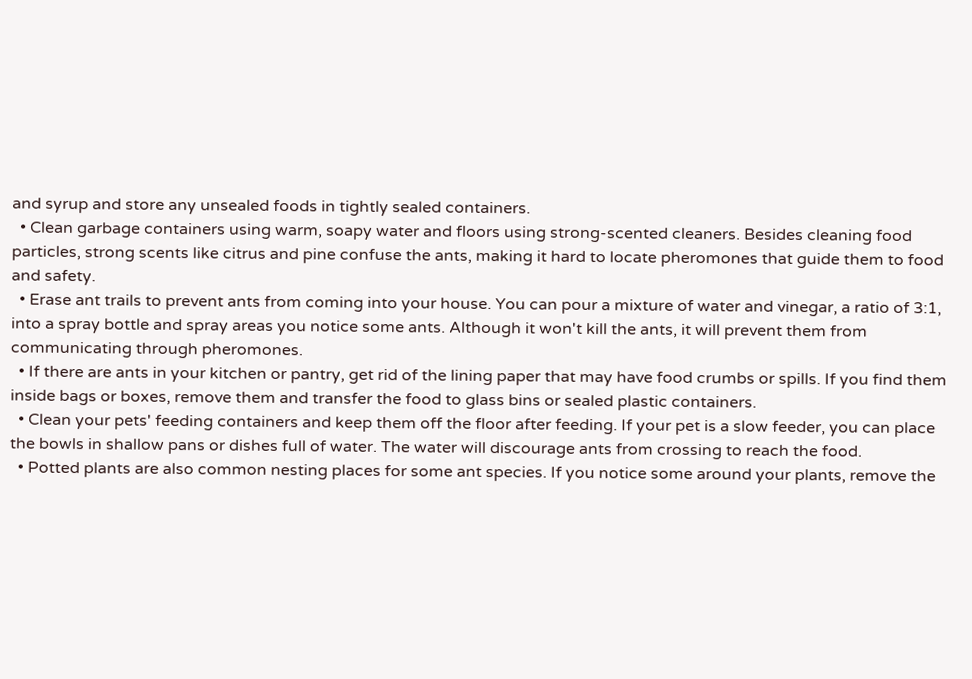and syrup and store any unsealed foods in tightly sealed containers.
  • Clean garbage containers using warm, soapy water and floors using strong-scented cleaners. Besides cleaning food particles, strong scents like citrus and pine confuse the ants, making it hard to locate pheromones that guide them to food and safety.
  • Erase ant trails to prevent ants from coming into your house. You can pour a mixture of water and vinegar, a ratio of 3:1, into a spray bottle and spray areas you notice some ants. Although it won't kill the ants, it will prevent them from communicating through pheromones.
  • If there are ants in your kitchen or pantry, get rid of the lining paper that may have food crumbs or spills. If you find them inside bags or boxes, remove them and transfer the food to glass bins or sealed plastic containers.
  • Clean your pets' feeding containers and keep them off the floor after feeding. If your pet is a slow feeder, you can place the bowls in shallow pans or dishes full of water. The water will discourage ants from crossing to reach the food.
  • Potted plants are also common nesting places for some ant species. If you notice some around your plants, remove the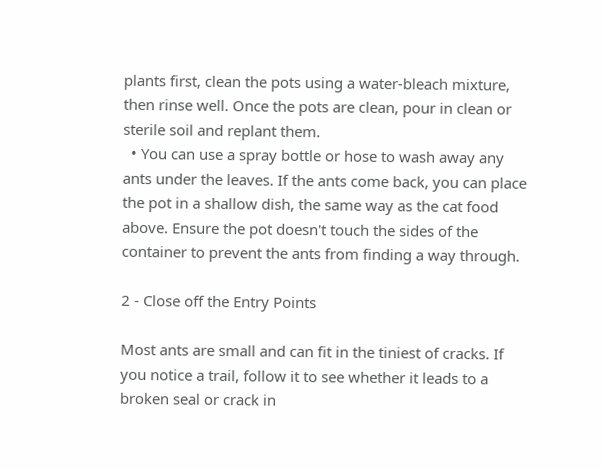plants first, clean the pots using a water-bleach mixture, then rinse well. Once the pots are clean, pour in clean or sterile soil and replant them.
  • You can use a spray bottle or hose to wash away any ants under the leaves. If the ants come back, you can place the pot in a shallow dish, the same way as the cat food above. Ensure the pot doesn't touch the sides of the container to prevent the ants from finding a way through.

2 - Close off the Entry Points

Most ants are small and can fit in the tiniest of cracks. If you notice a trail, follow it to see whether it leads to a broken seal or crack in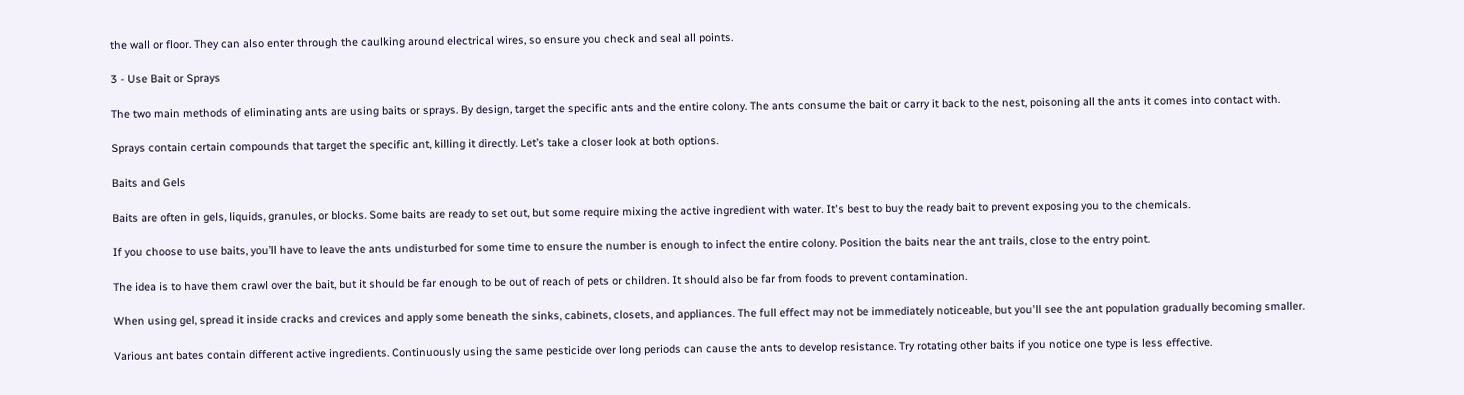the wall or floor. They can also enter through the caulking around electrical wires, so ensure you check and seal all points.

3 - Use Bait or Sprays

The two main methods of eliminating ants are using baits or sprays. By design, target the specific ants and the entire colony. The ants consume the bait or carry it back to the nest, poisoning all the ants it comes into contact with.

Sprays contain certain compounds that target the specific ant, killing it directly. Let’s take a closer look at both options.

Baits and Gels

Baits are often in gels, liquids, granules, or blocks. Some baits are ready to set out, but some require mixing the active ingredient with water. It's best to buy the ready bait to prevent exposing you to the chemicals.

If you choose to use baits, you’ll have to leave the ants undisturbed for some time to ensure the number is enough to infect the entire colony. Position the baits near the ant trails, close to the entry point.

The idea is to have them crawl over the bait, but it should be far enough to be out of reach of pets or children. It should also be far from foods to prevent contamination.

When using gel, spread it inside cracks and crevices and apply some beneath the sinks, cabinets, closets, and appliances. The full effect may not be immediately noticeable, but you'll see the ant population gradually becoming smaller.

Various ant bates contain different active ingredients. Continuously using the same pesticide over long periods can cause the ants to develop resistance. Try rotating other baits if you notice one type is less effective.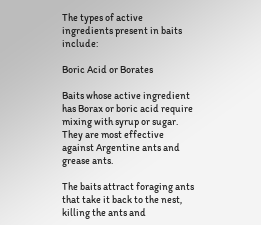The types of active ingredients present in baits include:

Boric Acid or Borates

Baits whose active ingredient has Borax or boric acid require mixing with syrup or sugar. They are most effective against Argentine ants and grease ants.

The baits attract foraging ants that take it back to the nest, killing the ants and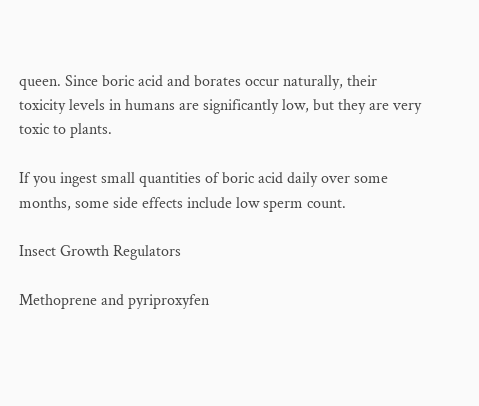queen. Since boric acid and borates occur naturally, their toxicity levels in humans are significantly low, but they are very toxic to plants.

If you ingest small quantities of boric acid daily over some months, some side effects include low sperm count.

Insect Growth Regulators

Methoprene and pyriproxyfen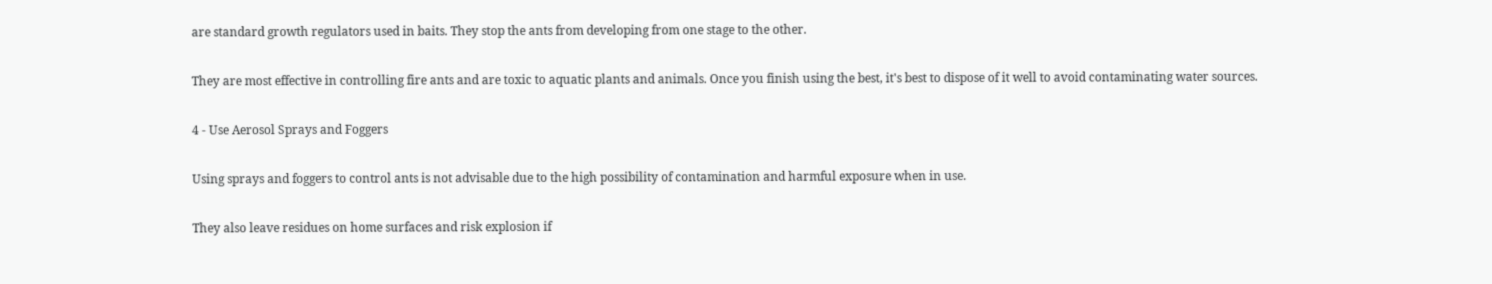are standard growth regulators used in baits. They stop the ants from developing from one stage to the other.

They are most effective in controlling fire ants and are toxic to aquatic plants and animals. Once you finish using the best, it's best to dispose of it well to avoid contaminating water sources.

4 - Use Aerosol Sprays and Foggers

Using sprays and foggers to control ants is not advisable due to the high possibility of contamination and harmful exposure when in use.

They also leave residues on home surfaces and risk explosion if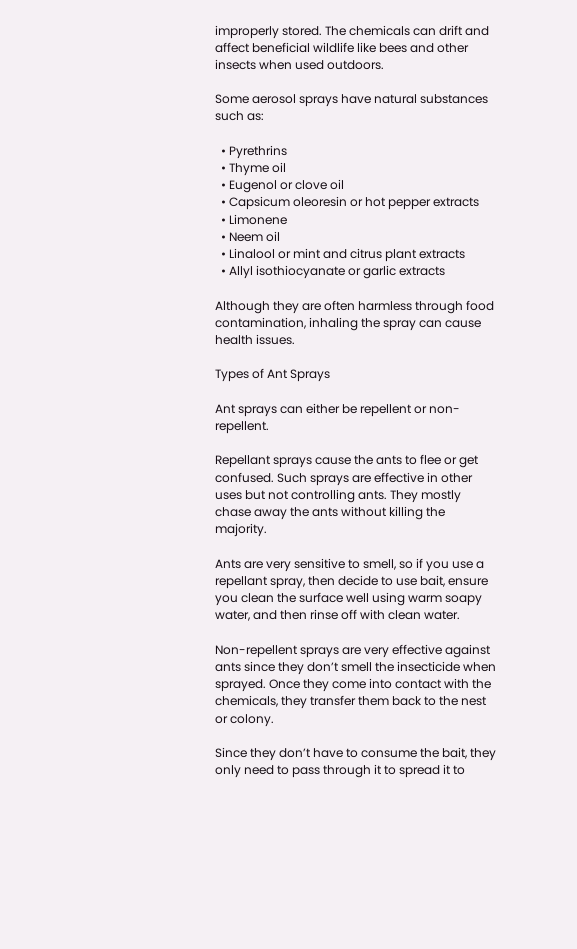improperly stored. The chemicals can drift and affect beneficial wildlife like bees and other insects when used outdoors.

Some aerosol sprays have natural substances such as:

  • Pyrethrins
  • Thyme oil
  • Eugenol or clove oil
  • Capsicum oleoresin or hot pepper extracts
  • Limonene
  • Neem oil
  • Linalool or mint and citrus plant extracts
  • Allyl isothiocyanate or garlic extracts

Although they are often harmless through food contamination, inhaling the spray can cause health issues.

Types of Ant Sprays

Ant sprays can either be repellent or non-repellent.

Repellant sprays cause the ants to flee or get confused. Such sprays are effective in other uses but not controlling ants. They mostly chase away the ants without killing the majority.

Ants are very sensitive to smell, so if you use a repellant spray, then decide to use bait, ensure you clean the surface well using warm soapy water, and then rinse off with clean water.

Non-repellent sprays are very effective against ants since they don’t smell the insecticide when sprayed. Once they come into contact with the chemicals, they transfer them back to the nest or colony.

Since they don’t have to consume the bait, they only need to pass through it to spread it to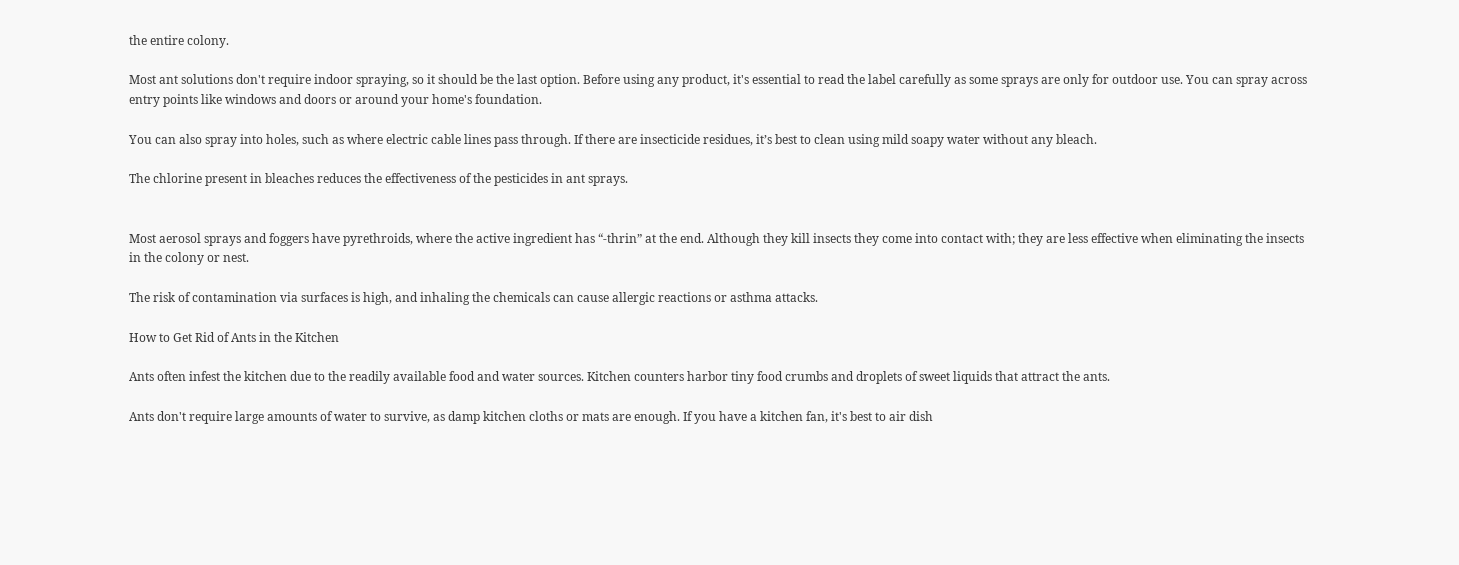the entire colony.

Most ant solutions don't require indoor spraying, so it should be the last option. Before using any product, it's essential to read the label carefully as some sprays are only for outdoor use. You can spray across entry points like windows and doors or around your home's foundation.

You can also spray into holes, such as where electric cable lines pass through. If there are insecticide residues, it’s best to clean using mild soapy water without any bleach.

The chlorine present in bleaches reduces the effectiveness of the pesticides in ant sprays.


Most aerosol sprays and foggers have pyrethroids, where the active ingredient has “-thrin” at the end. Although they kill insects they come into contact with; they are less effective when eliminating the insects in the colony or nest.

The risk of contamination via surfaces is high, and inhaling the chemicals can cause allergic reactions or asthma attacks.

How to Get Rid of Ants in the Kitchen

Ants often infest the kitchen due to the readily available food and water sources. Kitchen counters harbor tiny food crumbs and droplets of sweet liquids that attract the ants.

Ants don't require large amounts of water to survive, as damp kitchen cloths or mats are enough. If you have a kitchen fan, it's best to air dish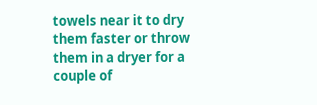towels near it to dry them faster or throw them in a dryer for a couple of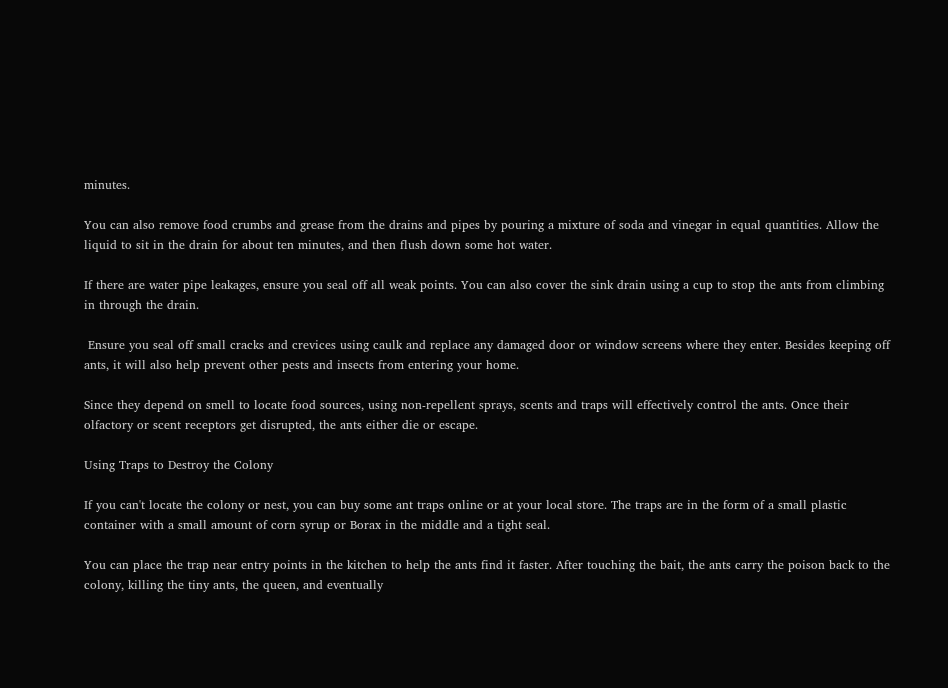minutes.

You can also remove food crumbs and grease from the drains and pipes by pouring a mixture of soda and vinegar in equal quantities. Allow the liquid to sit in the drain for about ten minutes, and then flush down some hot water.

If there are water pipe leakages, ensure you seal off all weak points. You can also cover the sink drain using a cup to stop the ants from climbing in through the drain.

 Ensure you seal off small cracks and crevices using caulk and replace any damaged door or window screens where they enter. Besides keeping off ants, it will also help prevent other pests and insects from entering your home.

Since they depend on smell to locate food sources, using non-repellent sprays, scents and traps will effectively control the ants. Once their olfactory or scent receptors get disrupted, the ants either die or escape.

Using Traps to Destroy the Colony

If you can't locate the colony or nest, you can buy some ant traps online or at your local store. The traps are in the form of a small plastic container with a small amount of corn syrup or Borax in the middle and a tight seal.

You can place the trap near entry points in the kitchen to help the ants find it faster. After touching the bait, the ants carry the poison back to the colony, killing the tiny ants, the queen, and eventually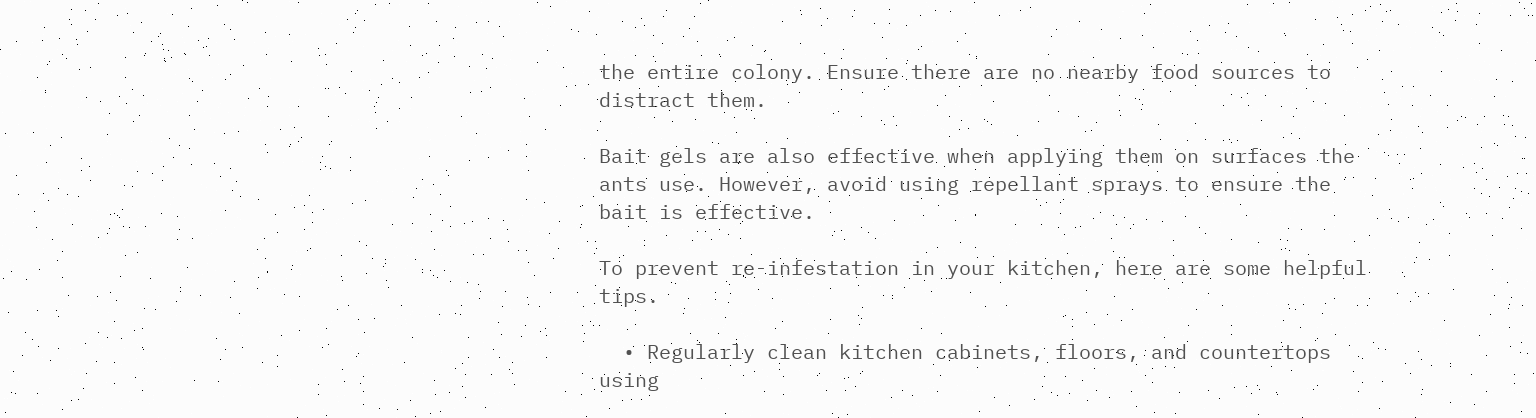the entire colony. Ensure there are no nearby food sources to distract them.

Bait gels are also effective when applying them on surfaces the ants use. However, avoid using repellant sprays to ensure the bait is effective.

To prevent re-infestation in your kitchen, here are some helpful tips.

  • Regularly clean kitchen cabinets, floors, and countertops using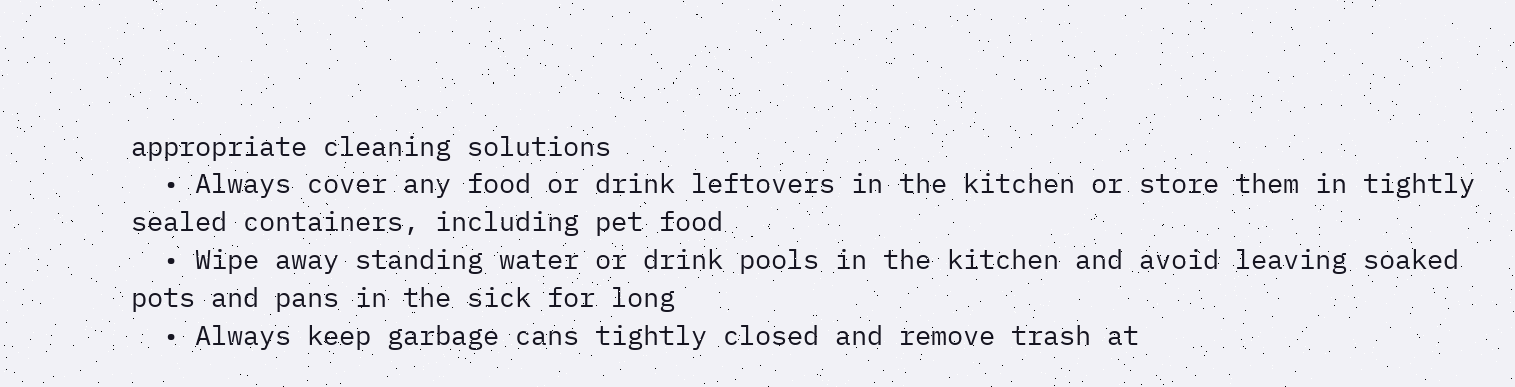appropriate cleaning solutions
  • Always cover any food or drink leftovers in the kitchen or store them in tightly sealed containers, including pet food
  • Wipe away standing water or drink pools in the kitchen and avoid leaving soaked pots and pans in the sick for long
  • Always keep garbage cans tightly closed and remove trash at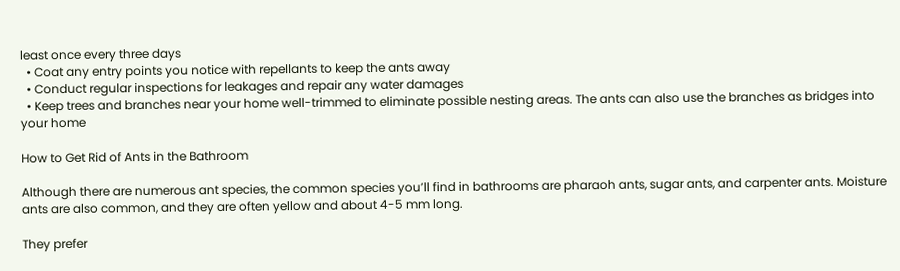least once every three days
  • Coat any entry points you notice with repellants to keep the ants away
  • Conduct regular inspections for leakages and repair any water damages
  • Keep trees and branches near your home well-trimmed to eliminate possible nesting areas. The ants can also use the branches as bridges into your home

How to Get Rid of Ants in the Bathroom

Although there are numerous ant species, the common species you’ll find in bathrooms are pharaoh ants, sugar ants, and carpenter ants. Moisture ants are also common, and they are often yellow and about 4-5 mm long.

They prefer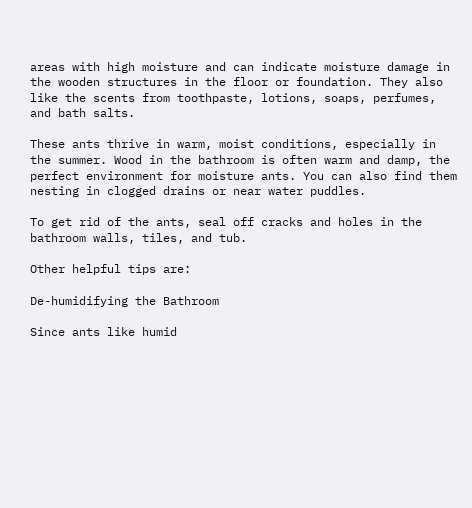areas with high moisture and can indicate moisture damage in the wooden structures in the floor or foundation. They also like the scents from toothpaste, lotions, soaps, perfumes, and bath salts.

These ants thrive in warm, moist conditions, especially in the summer. Wood in the bathroom is often warm and damp, the perfect environment for moisture ants. You can also find them nesting in clogged drains or near water puddles.

To get rid of the ants, seal off cracks and holes in the bathroom walls, tiles, and tub.

Other helpful tips are:

De-humidifying the Bathroom

Since ants like humid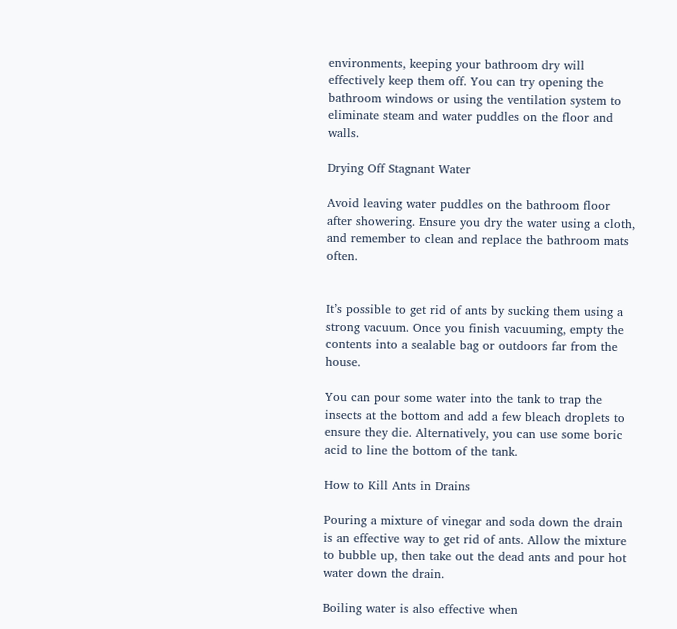environments, keeping your bathroom dry will effectively keep them off. You can try opening the bathroom windows or using the ventilation system to eliminate steam and water puddles on the floor and walls.

Drying Off Stagnant Water

Avoid leaving water puddles on the bathroom floor after showering. Ensure you dry the water using a cloth, and remember to clean and replace the bathroom mats often.


It’s possible to get rid of ants by sucking them using a strong vacuum. Once you finish vacuuming, empty the contents into a sealable bag or outdoors far from the house.

You can pour some water into the tank to trap the insects at the bottom and add a few bleach droplets to ensure they die. Alternatively, you can use some boric acid to line the bottom of the tank.

How to Kill Ants in Drains

Pouring a mixture of vinegar and soda down the drain is an effective way to get rid of ants. Allow the mixture to bubble up, then take out the dead ants and pour hot water down the drain.

Boiling water is also effective when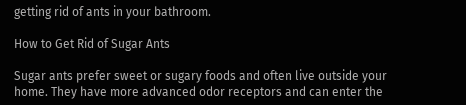getting rid of ants in your bathroom.

How to Get Rid of Sugar Ants

Sugar ants prefer sweet or sugary foods and often live outside your home. They have more advanced odor receptors and can enter the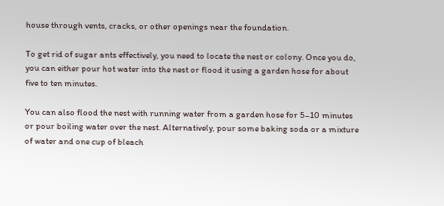house through vents, cracks, or other openings near the foundation.

To get rid of sugar ants effectively, you need to locate the nest or colony. Once you do, you can either pour hot water into the nest or flood it using a garden hose for about five to ten minutes.

You can also flood the nest with running water from a garden hose for 5–10 minutes or pour boiling water over the nest. Alternatively, pour some baking soda or a mixture of water and one cup of bleach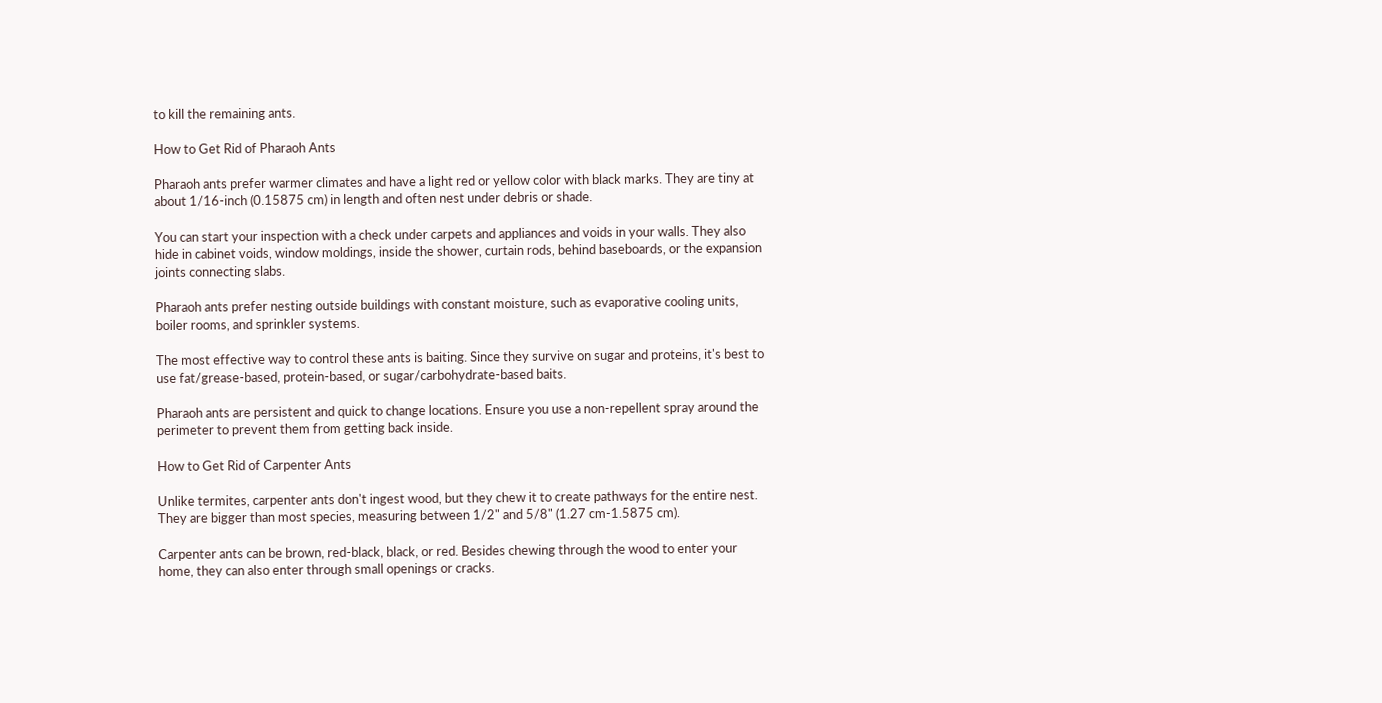to kill the remaining ants.

How to Get Rid of Pharaoh Ants

Pharaoh ants prefer warmer climates and have a light red or yellow color with black marks. They are tiny at about 1/16-inch (0.15875 cm) in length and often nest under debris or shade.

You can start your inspection with a check under carpets and appliances and voids in your walls. They also hide in cabinet voids, window moldings, inside the shower, curtain rods, behind baseboards, or the expansion joints connecting slabs.

Pharaoh ants prefer nesting outside buildings with constant moisture, such as evaporative cooling units, boiler rooms, and sprinkler systems.

The most effective way to control these ants is baiting. Since they survive on sugar and proteins, it's best to use fat/grease-based, protein-based, or sugar/carbohydrate-based baits.

Pharaoh ants are persistent and quick to change locations. Ensure you use a non-repellent spray around the perimeter to prevent them from getting back inside.

How to Get Rid of Carpenter Ants

Unlike termites, carpenter ants don't ingest wood, but they chew it to create pathways for the entire nest. They are bigger than most species, measuring between 1/2" and 5/8" (1.27 cm-1.5875 cm).

Carpenter ants can be brown, red-black, black, or red. Besides chewing through the wood to enter your home, they can also enter through small openings or cracks.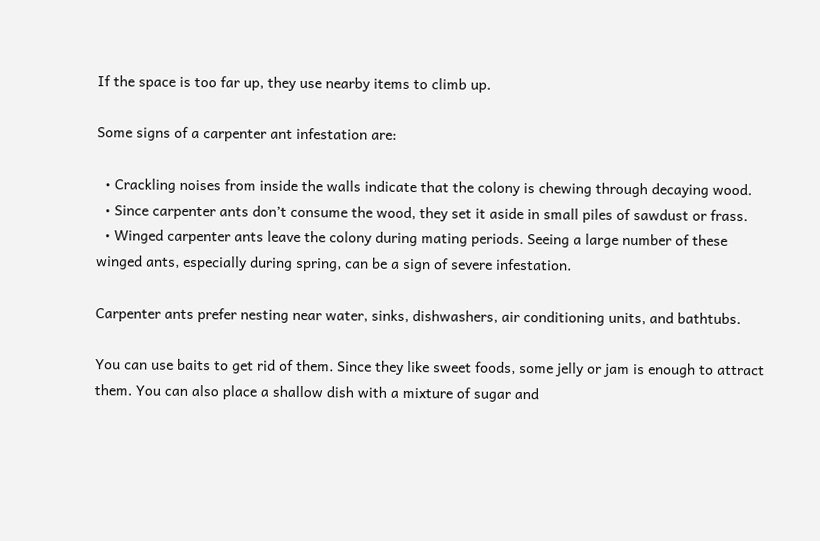If the space is too far up, they use nearby items to climb up.

Some signs of a carpenter ant infestation are:

  • Crackling noises from inside the walls indicate that the colony is chewing through decaying wood.
  • Since carpenter ants don’t consume the wood, they set it aside in small piles of sawdust or frass.
  • Winged carpenter ants leave the colony during mating periods. Seeing a large number of these winged ants, especially during spring, can be a sign of severe infestation.

Carpenter ants prefer nesting near water, sinks, dishwashers, air conditioning units, and bathtubs.

You can use baits to get rid of them. Since they like sweet foods, some jelly or jam is enough to attract them. You can also place a shallow dish with a mixture of sugar and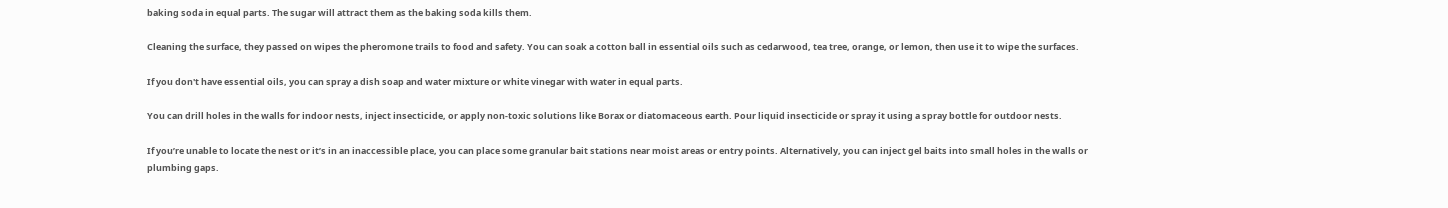baking soda in equal parts. The sugar will attract them as the baking soda kills them.

Cleaning the surface, they passed on wipes the pheromone trails to food and safety. You can soak a cotton ball in essential oils such as cedarwood, tea tree, orange, or lemon, then use it to wipe the surfaces.

If you don't have essential oils, you can spray a dish soap and water mixture or white vinegar with water in equal parts.

You can drill holes in the walls for indoor nests, inject insecticide, or apply non-toxic solutions like Borax or diatomaceous earth. Pour liquid insecticide or spray it using a spray bottle for outdoor nests.

If you’re unable to locate the nest or it’s in an inaccessible place, you can place some granular bait stations near moist areas or entry points. Alternatively, you can inject gel baits into small holes in the walls or plumbing gaps.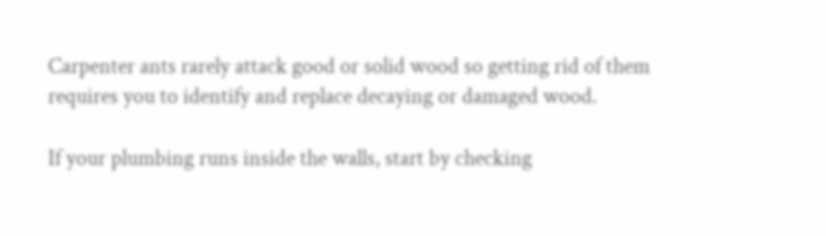Carpenter ants rarely attack good or solid wood so getting rid of them requires you to identify and replace decaying or damaged wood.

If your plumbing runs inside the walls, start by checking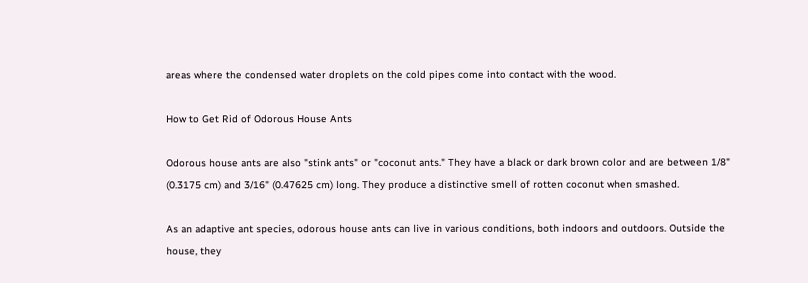areas where the condensed water droplets on the cold pipes come into contact with the wood.

How to Get Rid of Odorous House Ants

Odorous house ants are also "stink ants" or "coconut ants." They have a black or dark brown color and are between 1/8" (0.3175 cm) and 3/16" (0.47625 cm) long. They produce a distinctive smell of rotten coconut when smashed.

As an adaptive ant species, odorous house ants can live in various conditions, both indoors and outdoors. Outside the house, they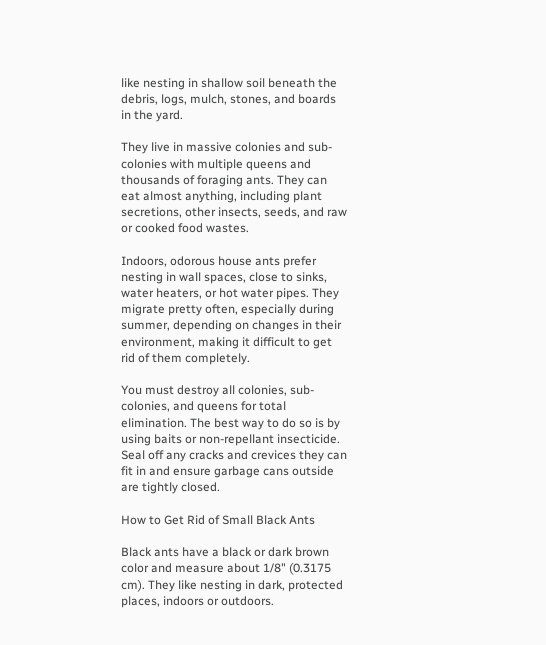like nesting in shallow soil beneath the debris, logs, mulch, stones, and boards in the yard.

They live in massive colonies and sub-colonies with multiple queens and thousands of foraging ants. They can eat almost anything, including plant secretions, other insects, seeds, and raw or cooked food wastes.

Indoors, odorous house ants prefer nesting in wall spaces, close to sinks, water heaters, or hot water pipes. They migrate pretty often, especially during summer, depending on changes in their environment, making it difficult to get rid of them completely.

You must destroy all colonies, sub-colonies, and queens for total elimination. The best way to do so is by using baits or non-repellant insecticide. Seal off any cracks and crevices they can fit in and ensure garbage cans outside are tightly closed.

How to Get Rid of Small Black Ants

Black ants have a black or dark brown color and measure about 1/8" (0.3175 cm). They like nesting in dark, protected places, indoors or outdoors.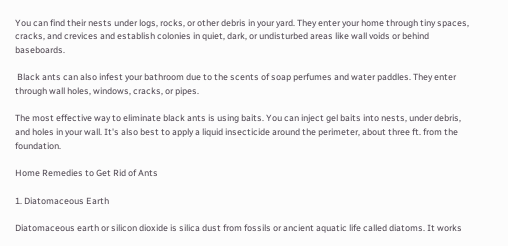You can find their nests under logs, rocks, or other debris in your yard. They enter your home through tiny spaces, cracks, and crevices and establish colonies in quiet, dark, or undisturbed areas like wall voids or behind baseboards.

 Black ants can also infest your bathroom due to the scents of soap perfumes and water paddles. They enter through wall holes, windows, cracks, or pipes.

The most effective way to eliminate black ants is using baits. You can inject gel baits into nests, under debris, and holes in your wall. It's also best to apply a liquid insecticide around the perimeter, about three ft. from the foundation.

Home Remedies to Get Rid of Ants

1. Diatomaceous Earth

Diatomaceous earth or silicon dioxide is silica dust from fossils or ancient aquatic life called diatoms. It works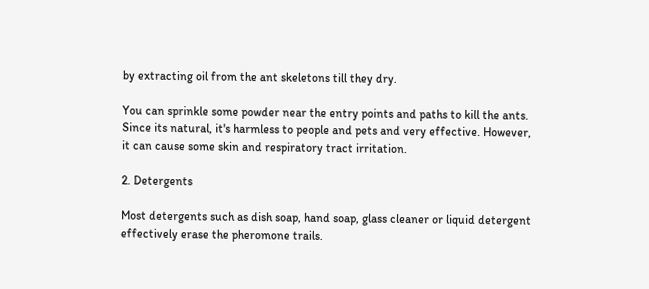by extracting oil from the ant skeletons till they dry.

You can sprinkle some powder near the entry points and paths to kill the ants. Since its natural, it's harmless to people and pets and very effective. However, it can cause some skin and respiratory tract irritation.

2. Detergents

Most detergents such as dish soap, hand soap, glass cleaner or liquid detergent effectively erase the pheromone trails.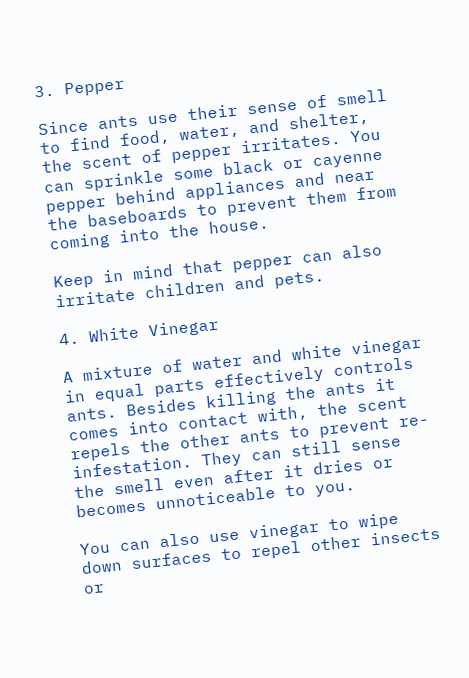3. Pepper

Since ants use their sense of smell to find food, water, and shelter, the scent of pepper irritates. You can sprinkle some black or cayenne pepper behind appliances and near the baseboards to prevent them from coming into the house.

Keep in mind that pepper can also irritate children and pets.

4. White Vinegar

A mixture of water and white vinegar in equal parts effectively controls ants. Besides killing the ants it comes into contact with, the scent repels the other ants to prevent re-infestation. They can still sense the smell even after it dries or becomes unnoticeable to you.

You can also use vinegar to wipe down surfaces to repel other insects or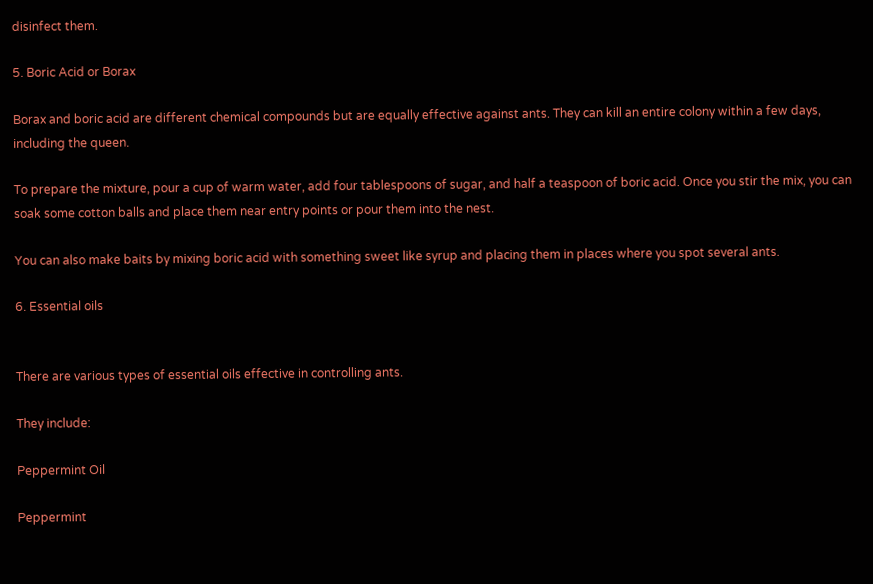disinfect them.

5. Boric Acid or Borax

Borax and boric acid are different chemical compounds but are equally effective against ants. They can kill an entire colony within a few days, including the queen.

To prepare the mixture, pour a cup of warm water, add four tablespoons of sugar, and half a teaspoon of boric acid. Once you stir the mix, you can soak some cotton balls and place them near entry points or pour them into the nest.

You can also make baits by mixing boric acid with something sweet like syrup and placing them in places where you spot several ants.

6. Essential oils


There are various types of essential oils effective in controlling ants.

They include:

Peppermint Oil

Peppermint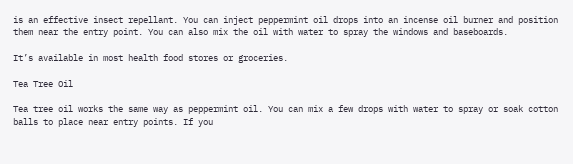is an effective insect repellant. You can inject peppermint oil drops into an incense oil burner and position them near the entry point. You can also mix the oil with water to spray the windows and baseboards.

It’s available in most health food stores or groceries.

Tea Tree Oil

Tea tree oil works the same way as peppermint oil. You can mix a few drops with water to spray or soak cotton balls to place near entry points. If you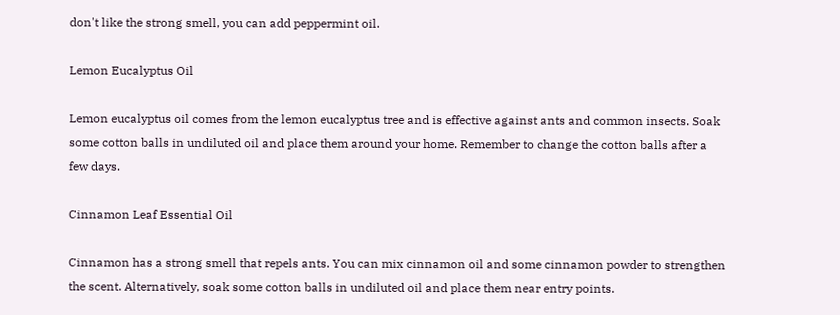don't like the strong smell, you can add peppermint oil.

Lemon Eucalyptus Oil

Lemon eucalyptus oil comes from the lemon eucalyptus tree and is effective against ants and common insects. Soak some cotton balls in undiluted oil and place them around your home. Remember to change the cotton balls after a few days.

Cinnamon Leaf Essential Oil

Cinnamon has a strong smell that repels ants. You can mix cinnamon oil and some cinnamon powder to strengthen the scent. Alternatively, soak some cotton balls in undiluted oil and place them near entry points.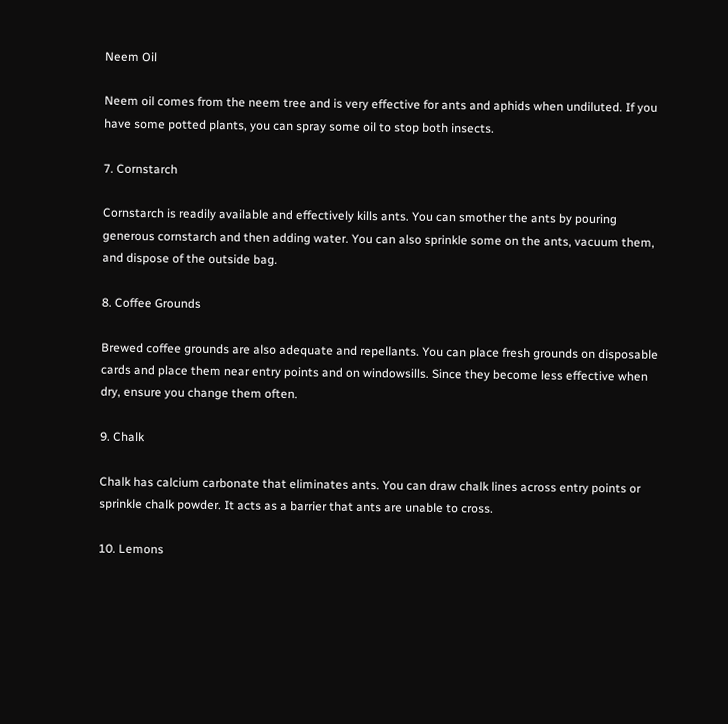Neem Oil

Neem oil comes from the neem tree and is very effective for ants and aphids when undiluted. If you have some potted plants, you can spray some oil to stop both insects.

7. Cornstarch

Cornstarch is readily available and effectively kills ants. You can smother the ants by pouring generous cornstarch and then adding water. You can also sprinkle some on the ants, vacuum them, and dispose of the outside bag.

8. Coffee Grounds

Brewed coffee grounds are also adequate and repellants. You can place fresh grounds on disposable cards and place them near entry points and on windowsills. Since they become less effective when dry, ensure you change them often.

9. Chalk

Chalk has calcium carbonate that eliminates ants. You can draw chalk lines across entry points or sprinkle chalk powder. It acts as a barrier that ants are unable to cross.

10. Lemons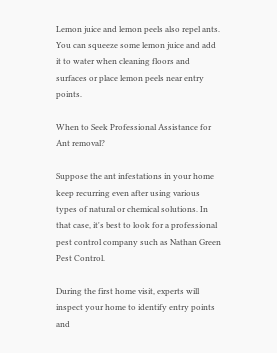Lemon juice and lemon peels also repel ants. You can squeeze some lemon juice and add it to water when cleaning floors and surfaces or place lemon peels near entry points.

When to Seek Professional Assistance for Ant removal?

Suppose the ant infestations in your home keep recurring even after using various types of natural or chemical solutions. In that case, it's best to look for a professional pest control company such as Nathan Green Pest Control.

During the first home visit, experts will inspect your home to identify entry points and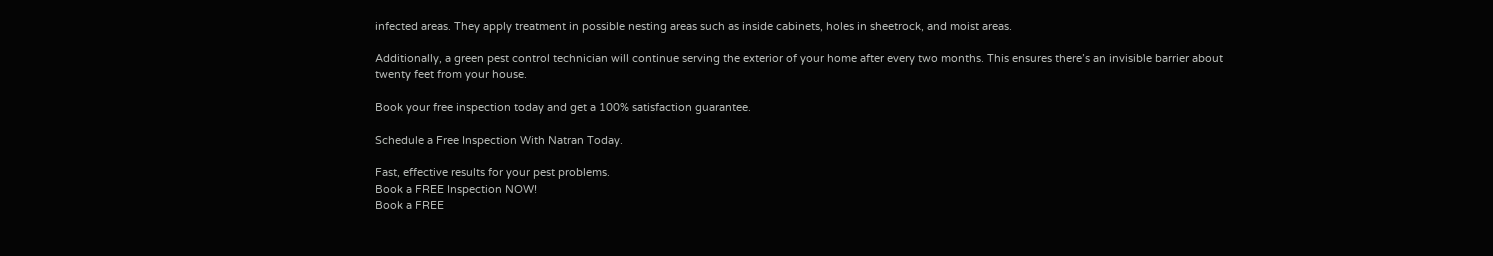infected areas. They apply treatment in possible nesting areas such as inside cabinets, holes in sheetrock, and moist areas.

Additionally, a green pest control technician will continue serving the exterior of your home after every two months. This ensures there’s an invisible barrier about twenty feet from your house.

Book your free inspection today and get a 100% satisfaction guarantee.

Schedule a Free Inspection With Natran Today.

Fast, effective results for your pest problems.
Book a FREE Inspection NOW!
Book a FREE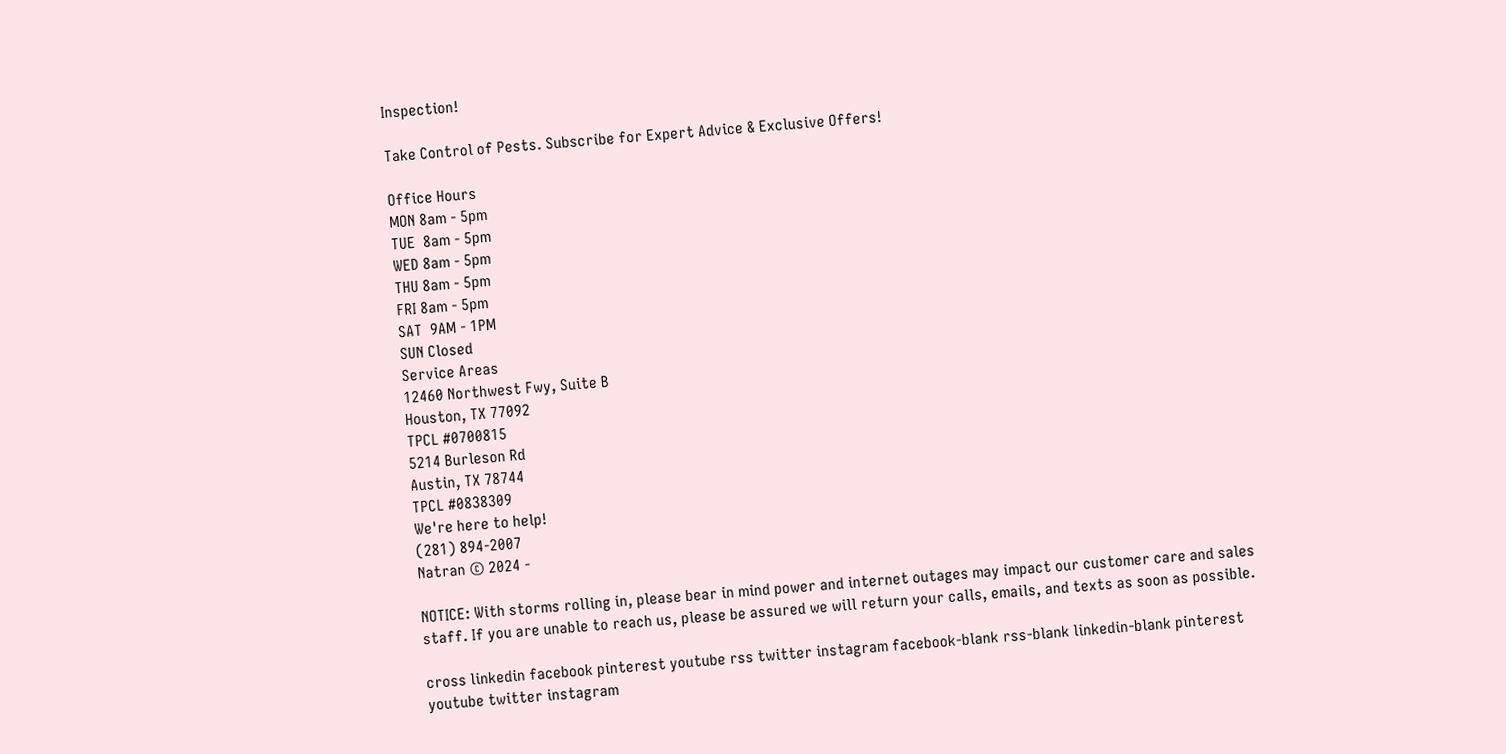Inspection!

Take Control of Pests. Subscribe for Expert Advice & Exclusive Offers!

Office Hours
MON 8am - 5pm
TUE  8am - 5pm
WED 8am - 5pm
THU 8am - 5pm
FRI 8am - 5pm
SAT  9AM - 1PM
SUN Closed
Service Areas
12460 Northwest Fwy, Suite B
Houston, TX 77092
TPCL #0700815
5214 Burleson Rd
Austin, TX 78744
TPCL #0838309
We're here to help!
(281) 894-2007
Natran © 2024 -

NOTICE: With storms rolling in, please bear in mind power and internet outages may impact our customer care and sales staff. If you are unable to reach us, please be assured we will return your calls, emails, and texts as soon as possible.

cross linkedin facebook pinterest youtube rss twitter instagram facebook-blank rss-blank linkedin-blank pinterest youtube twitter instagram